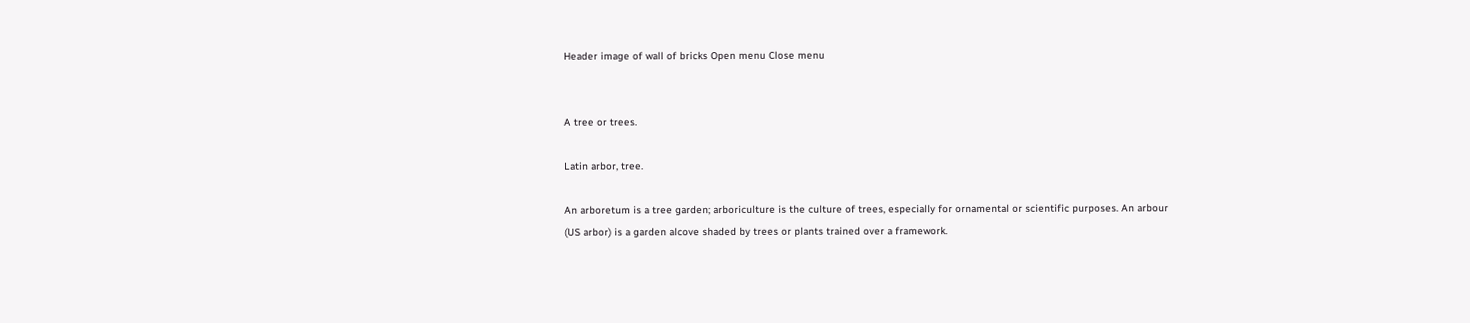Header image of wall of bricks Open menu Close menu


A tree or trees.

Latin arbor, tree.

An arboretum is a tree garden; arboriculture is the culture of trees, especially for ornamental or scientific purposes. An arbour (US arbor) is a garden alcove shaded by trees or plants trained over a framework.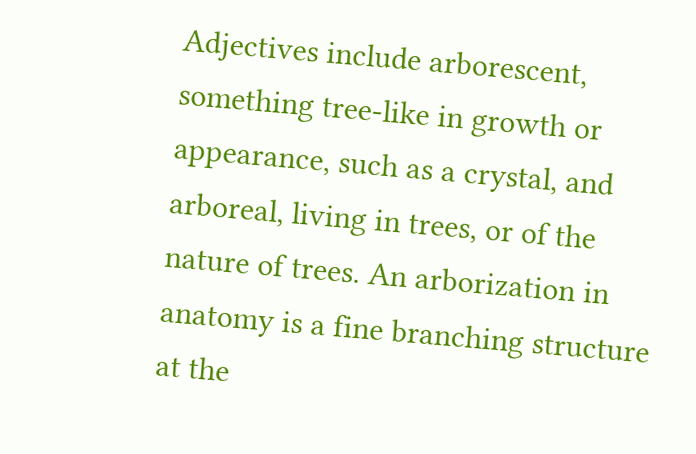Adjectives include arborescent, something tree-like in growth or appearance, such as a crystal, and arboreal, living in trees, or of the nature of trees. An arborization in anatomy is a fine branching structure at the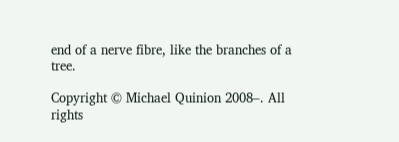end of a nerve fibre, like the branches of a tree.

Copyright © Michael Quinion 2008–. All rights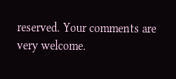reserved. Your comments are very welcome.